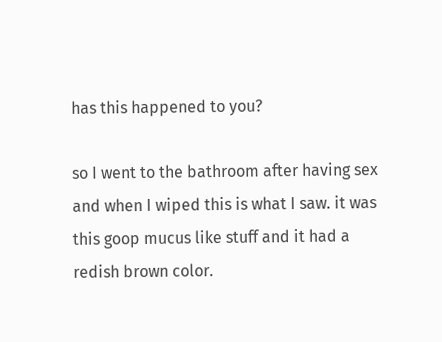has this happened to you?

so I went to the bathroom after having sex and when I wiped this is what I saw. it was this goop mucus like stuff and it had a redish brown color.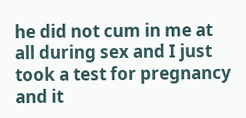he did not cum in me at all during sex and I just took a test for pregnancy and it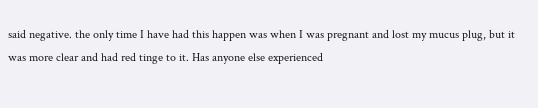said negative. the only time I have had this happen was when I was pregnant and lost my mucus plug, but it was more clear and had red tinge to it. Has anyone else experienced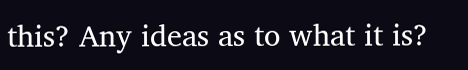this? Any ideas as to what it is?